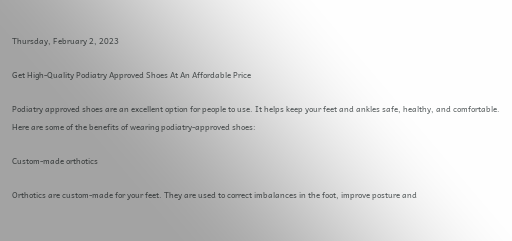Thursday, February 2, 2023

Get High-Quality Podiatry Approved Shoes At An Affordable Price

Podiatry approved shoes are an excellent option for people to use. It helps keep your feet and ankles safe, healthy, and comfortable. Here are some of the benefits of wearing podiatry-approved shoes:

Custom-made orthotics

Orthotics are custom-made for your feet. They are used to correct imbalances in the foot, improve posture and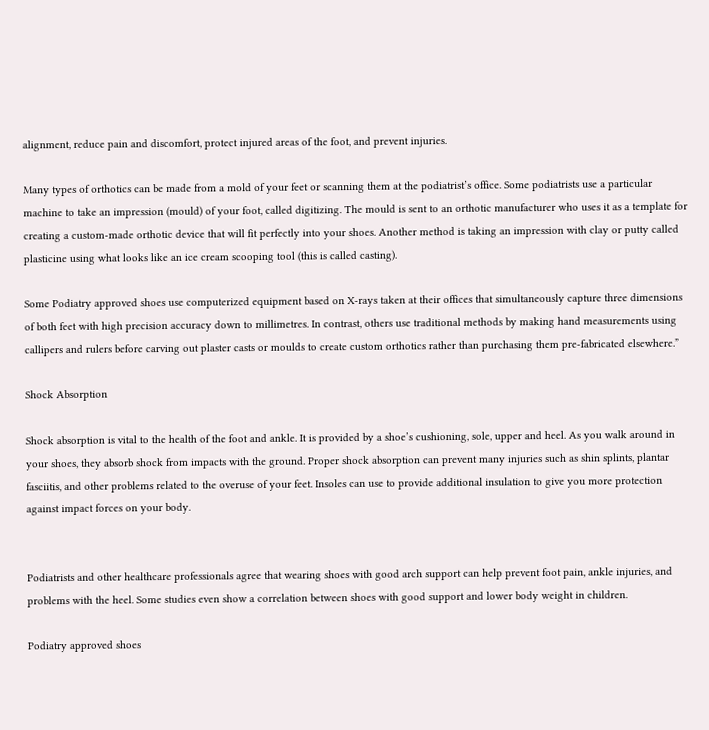alignment, reduce pain and discomfort, protect injured areas of the foot, and prevent injuries.

Many types of orthotics can be made from a mold of your feet or scanning them at the podiatrist’s office. Some podiatrists use a particular machine to take an impression (mould) of your foot, called digitizing. The mould is sent to an orthotic manufacturer who uses it as a template for creating a custom-made orthotic device that will fit perfectly into your shoes. Another method is taking an impression with clay or putty called plasticine using what looks like an ice cream scooping tool (this is called casting).

Some Podiatry approved shoes use computerized equipment based on X-rays taken at their offices that simultaneously capture three dimensions of both feet with high precision accuracy down to millimetres. In contrast, others use traditional methods by making hand measurements using callipers and rulers before carving out plaster casts or moulds to create custom orthotics rather than purchasing them pre-fabricated elsewhere.”

Shock Absorption

Shock absorption is vital to the health of the foot and ankle. It is provided by a shoe’s cushioning, sole, upper and heel. As you walk around in your shoes, they absorb shock from impacts with the ground. Proper shock absorption can prevent many injuries such as shin splints, plantar fasciitis, and other problems related to the overuse of your feet. Insoles can use to provide additional insulation to give you more protection against impact forces on your body.


Podiatrists and other healthcare professionals agree that wearing shoes with good arch support can help prevent foot pain, ankle injuries, and problems with the heel. Some studies even show a correlation between shoes with good support and lower body weight in children.

Podiatry approved shoes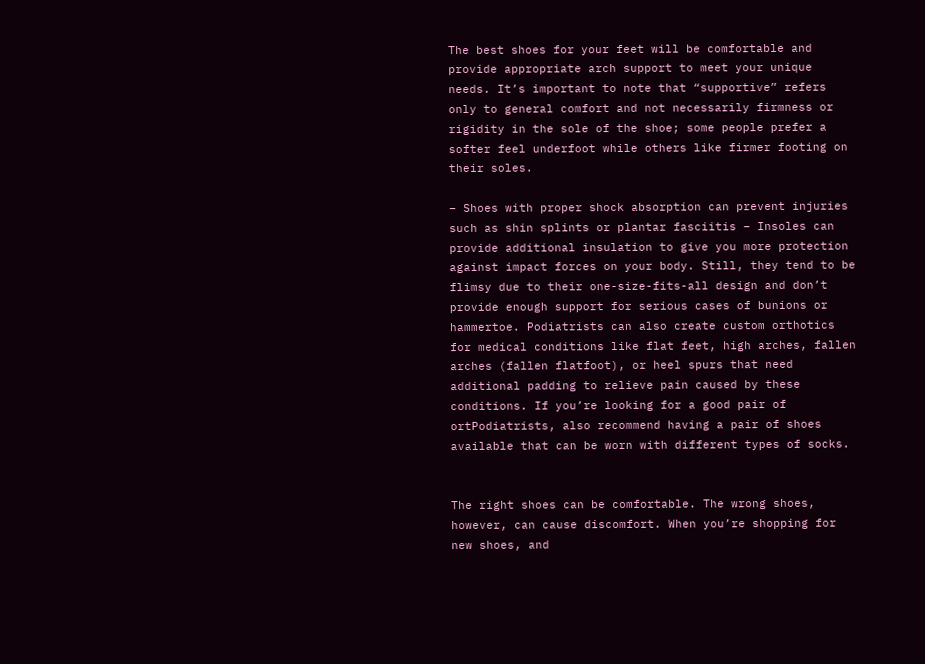The best shoes for your feet will be comfortable and provide appropriate arch support to meet your unique needs. It’s important to note that “supportive” refers only to general comfort and not necessarily firmness or rigidity in the sole of the shoe; some people prefer a softer feel underfoot while others like firmer footing on their soles.

– Shoes with proper shock absorption can prevent injuries such as shin splints or plantar fasciitis – Insoles can provide additional insulation to give you more protection against impact forces on your body. Still, they tend to be flimsy due to their one-size-fits-all design and don’t provide enough support for serious cases of bunions or hammertoe. Podiatrists can also create custom orthotics for medical conditions like flat feet, high arches, fallen arches (fallen flatfoot), or heel spurs that need additional padding to relieve pain caused by these conditions. If you’re looking for a good pair of ortPodiatrists, also recommend having a pair of shoes available that can be worn with different types of socks.


The right shoes can be comfortable. The wrong shoes, however, can cause discomfort. When you’re shopping for new shoes, and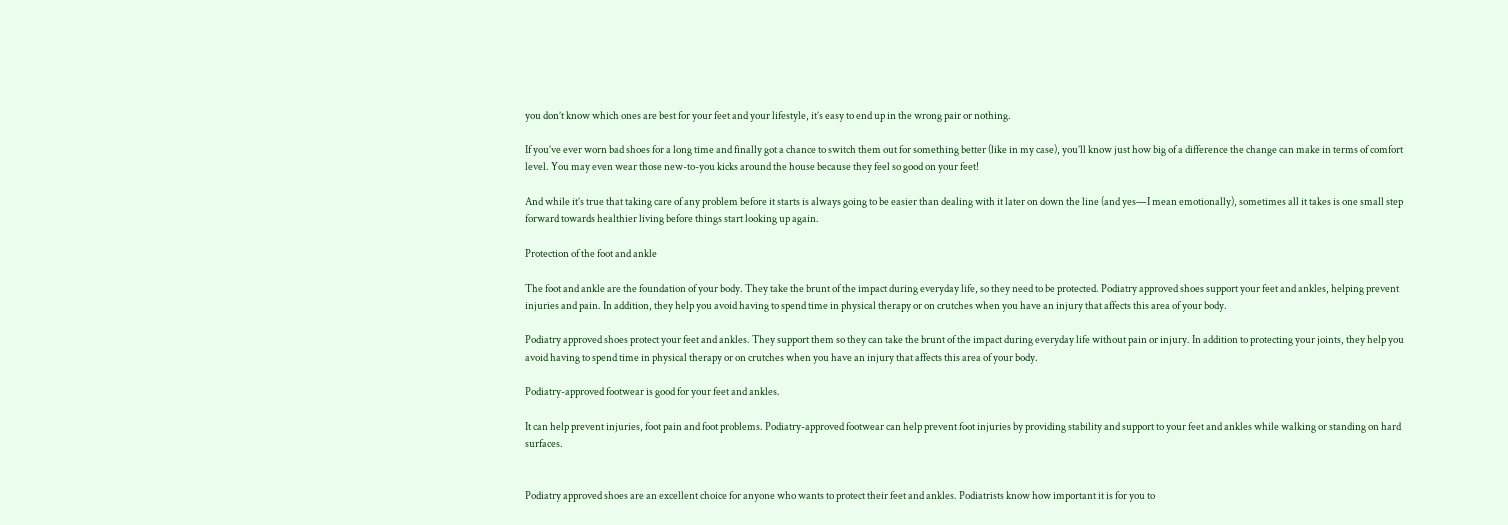you don’t know which ones are best for your feet and your lifestyle, it’s easy to end up in the wrong pair or nothing.

If you’ve ever worn bad shoes for a long time and finally got a chance to switch them out for something better (like in my case), you’ll know just how big of a difference the change can make in terms of comfort level. You may even wear those new-to-you kicks around the house because they feel so good on your feet!

And while it’s true that taking care of any problem before it starts is always going to be easier than dealing with it later on down the line (and yes—I mean emotionally), sometimes all it takes is one small step forward towards healthier living before things start looking up again.

Protection of the foot and ankle

The foot and ankle are the foundation of your body. They take the brunt of the impact during everyday life, so they need to be protected. Podiatry approved shoes support your feet and ankles, helping prevent injuries and pain. In addition, they help you avoid having to spend time in physical therapy or on crutches when you have an injury that affects this area of your body.

Podiatry approved shoes protect your feet and ankles. They support them so they can take the brunt of the impact during everyday life without pain or injury. In addition to protecting your joints, they help you avoid having to spend time in physical therapy or on crutches when you have an injury that affects this area of your body.

Podiatry-approved footwear is good for your feet and ankles.

It can help prevent injuries, foot pain and foot problems. Podiatry-approved footwear can help prevent foot injuries by providing stability and support to your feet and ankles while walking or standing on hard surfaces.


Podiatry approved shoes are an excellent choice for anyone who wants to protect their feet and ankles. Podiatrists know how important it is for you to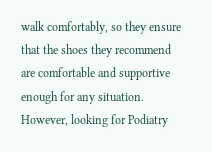walk comfortably, so they ensure that the shoes they recommend are comfortable and supportive enough for any situation. However, looking for Podiatry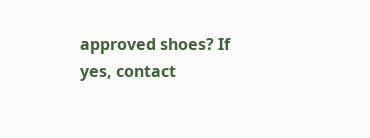approved shoes? If yes, contact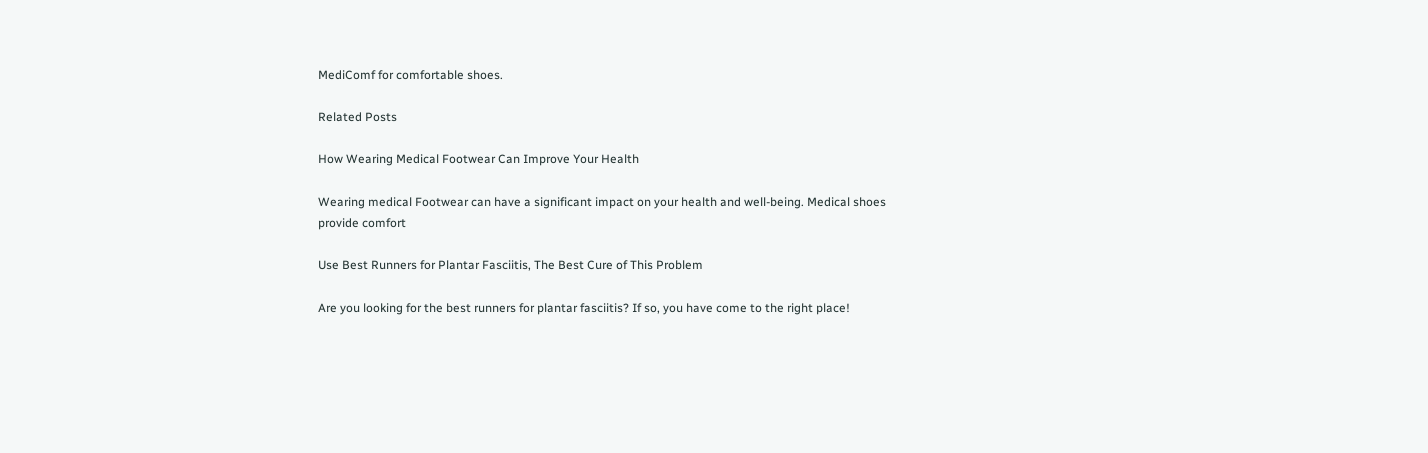MediComf for comfortable shoes.

Related Posts

How Wearing Medical Footwear Can Improve Your Health

Wearing medical Footwear can have a significant impact on your health and well-being. Medical shoes provide comfort

Use Best Runners for Plantar Fasciitis, The Best Cure of This Problem

Are you looking for the best runners for plantar fasciitis? If so, you have come to the right place!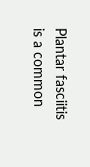Plantar fasciitis is a common